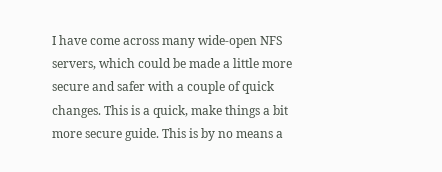I have come across many wide-open NFS servers, which could be made a little more secure and safer with a couple of quick changes. This is a quick, make things a bit more secure guide. This is by no means a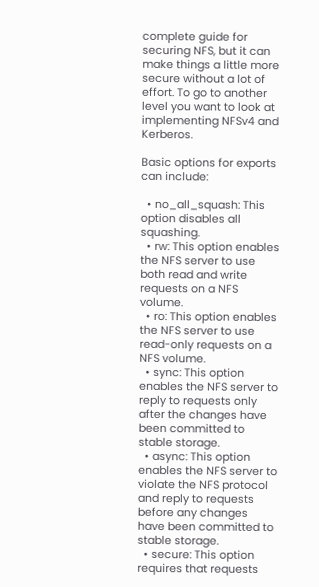complete guide for securing NFS, but it can make things a little more secure without a lot of effort. To go to another level you want to look at implementing NFSv4 and Kerberos.

Basic options for exports can include:

  • no_all_squash: This option disables all squashing.
  • rw: This option enables the NFS server to use both read and write requests on a NFS volume.
  • ro: This option enables the NFS server to use read-only requests on a NFS volume.
  • sync: This option enables the NFS server to reply to requests only after the changes have been committed to stable storage.
  • async: This option enables the NFS server to violate the NFS protocol and reply to requests before any changes have been committed to stable storage.
  • secure: This option requires that requests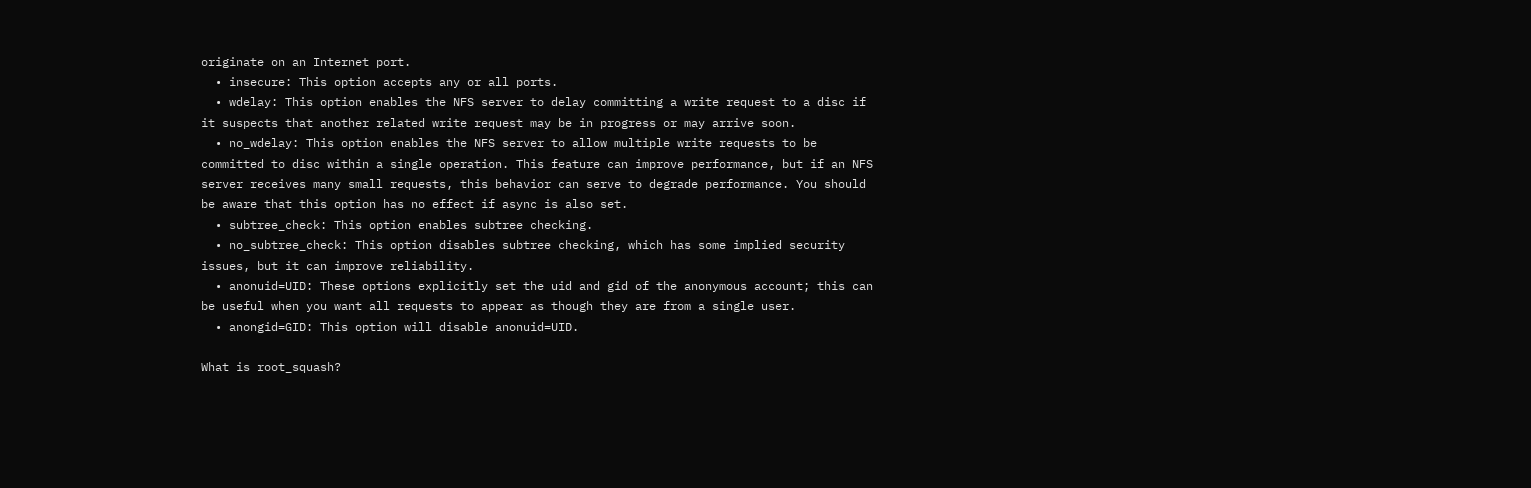originate on an Internet port.
  • insecure: This option accepts any or all ports.
  • wdelay: This option enables the NFS server to delay committing a write request to a disc if it suspects that another related write request may be in progress or may arrive soon.
  • no_wdelay: This option enables the NFS server to allow multiple write requests to be committed to disc within a single operation. This feature can improve performance, but if an NFS server receives many small requests, this behavior can serve to degrade performance. You should be aware that this option has no effect if async is also set.
  • subtree_check: This option enables subtree checking.
  • no_subtree_check: This option disables subtree checking, which has some implied security issues, but it can improve reliability.
  • anonuid=UID: These options explicitly set the uid and gid of the anonymous account; this can be useful when you want all requests to appear as though they are from a single user.
  • anongid=GID: This option will disable anonuid=UID.

What is root_squash?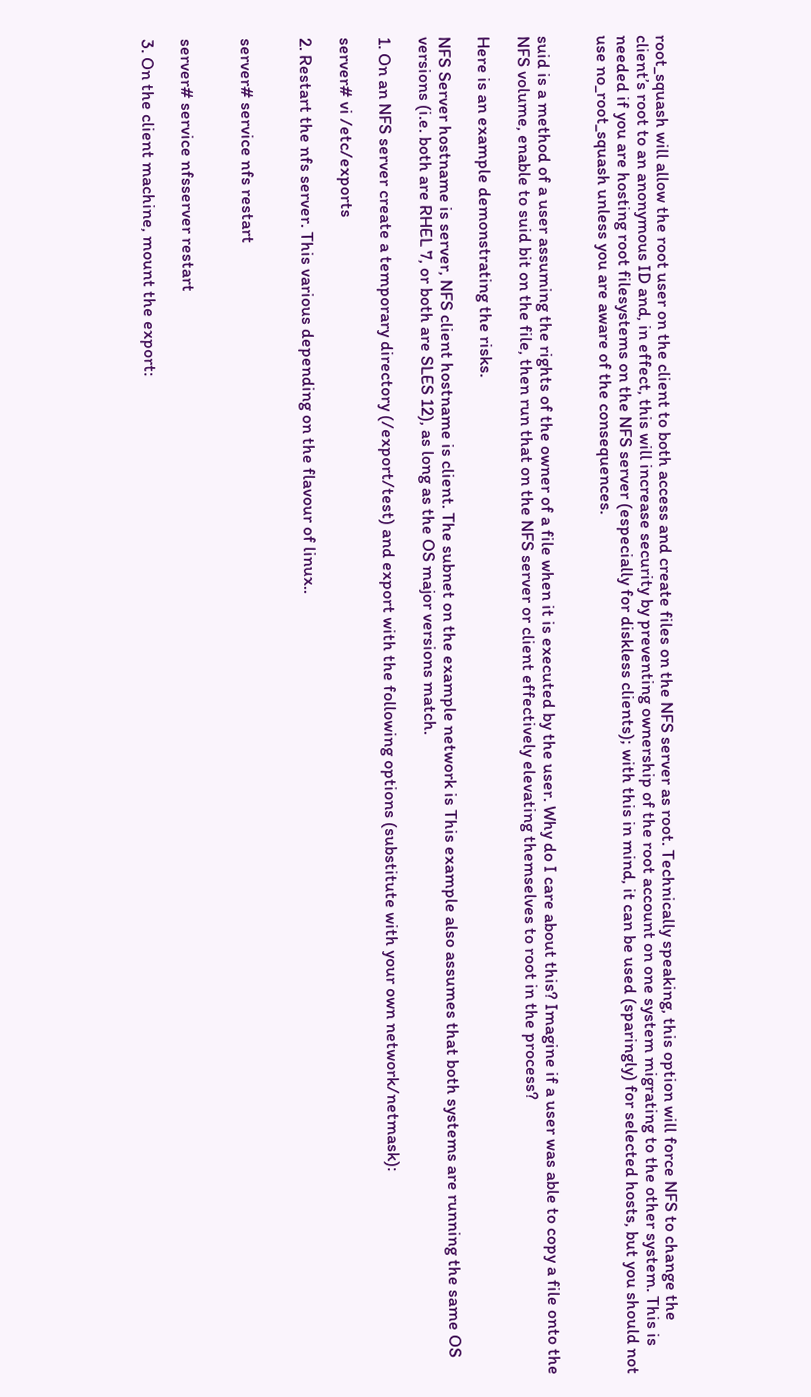root_squash will allow the root user on the client to both access and create files on the NFS server as root. Technically speaking, this option will force NFS to change the client’s root to an anonymous ID and, in effect, this will increase security by preventing ownership of the root account on one system migrating to the other system. This is needed if you are hosting root filesystems on the NFS server (especially for diskless clients); with this in mind, it can be used (sparingly) for selected hosts, but you should not use no_root_squash unless you are aware of the consequences.


suid is a method of a user assuming the rights of the owner of a file when it is executed by the user. Why do I care about this? Imagine if a user was able to copy a file onto the NFS volume, enable to suid bit on the file, then run that on the NFS server or client effectively elevating themselves to root in the process?

Here is an example demonstrating the risks.

NFS Server hostname is server, NFS client hostname is client. The subnet on the example network is This example also assumes that both systems are running the same OS versions (i.e. both are RHEL 7, or both are SLES 12), as long as the OS major versions match.

1. On an NFS server create a temporary directory (/export/test) and export with the following options (substitute with your own network/netmask):

server# vi /etc/exports

2. Restart the nfs server. This various depending on the flavour of linux..


server# service nfs restart


server# service nfsserver restart

3. On the client machine, mount the export: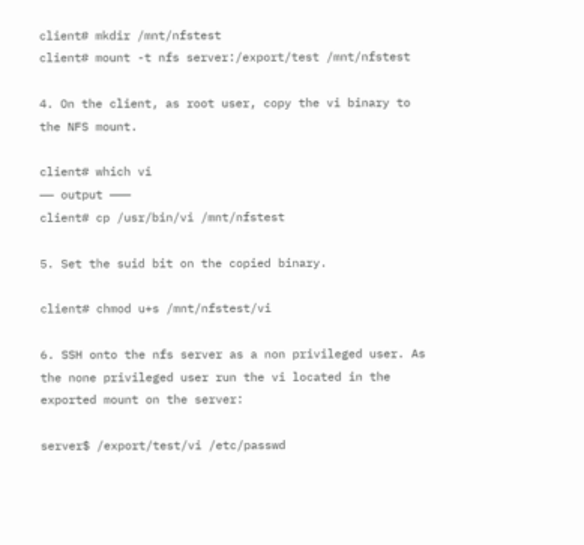client# mkdir /mnt/nfstest
client# mount -t nfs server:/export/test /mnt/nfstest

4. On the client, as root user, copy the vi binary to the NFS mount.

client# which vi
—— output ———
client# cp /usr/bin/vi /mnt/nfstest

5. Set the suid bit on the copied binary.

client# chmod u+s /mnt/nfstest/vi

6. SSH onto the nfs server as a non privileged user. As the none privileged user run the vi located in the exported mount on the server:

server$ /export/test/vi /etc/passwd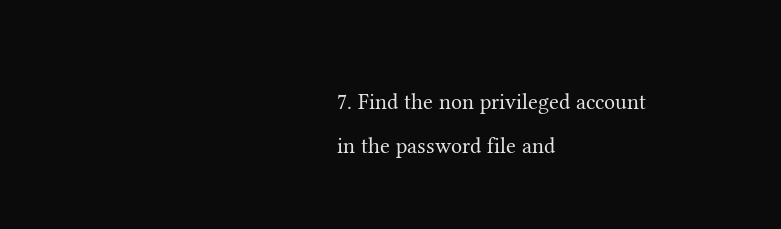7. Find the non privileged account in the password file and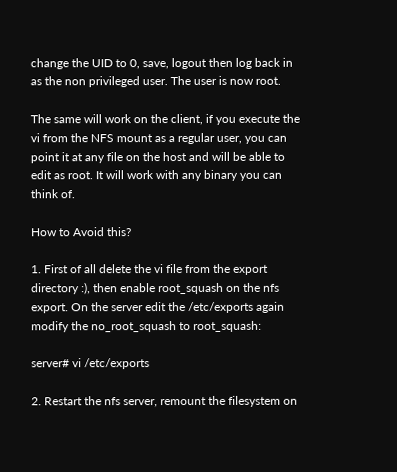change the UID to 0, save, logout then log back in as the non privileged user. The user is now root.

The same will work on the client, if you execute the vi from the NFS mount as a regular user, you can point it at any file on the host and will be able to edit as root. It will work with any binary you can think of.

How to Avoid this?

1. First of all delete the vi file from the export directory :), then enable root_squash on the nfs export. On the server edit the /etc/exports again modify the no_root_squash to root_squash:

server# vi /etc/exports

2. Restart the nfs server, remount the filesystem on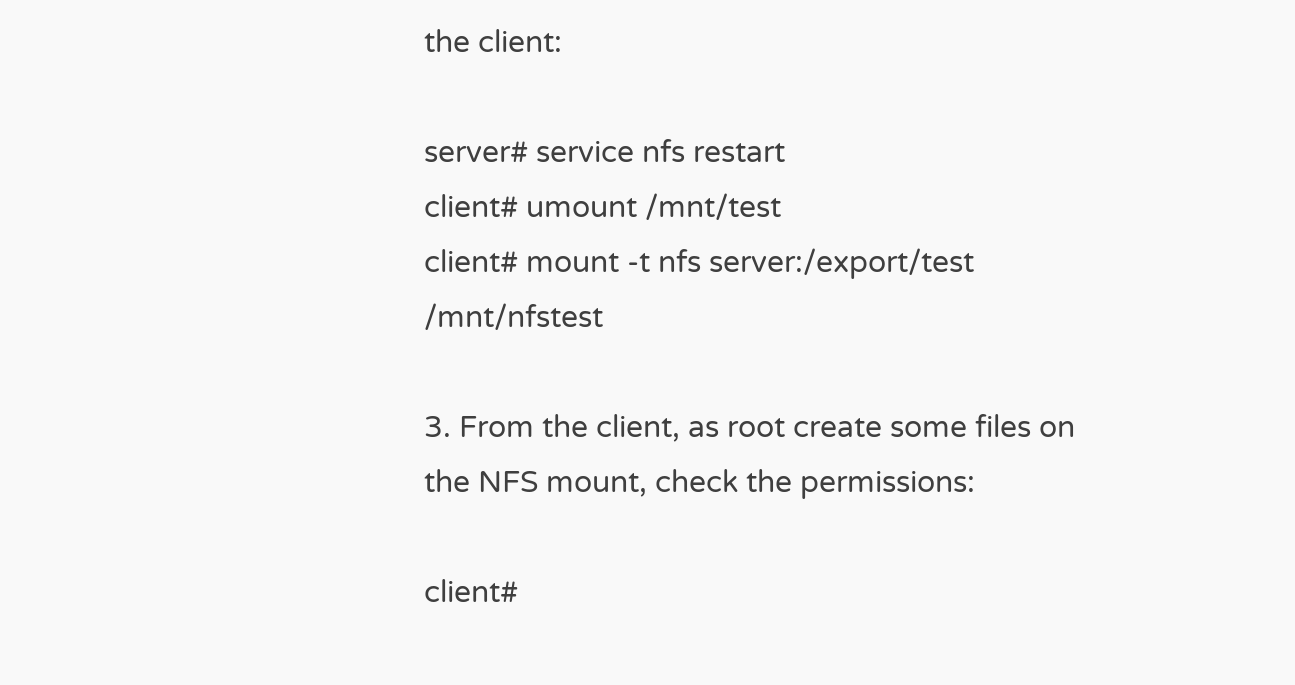the client:

server# service nfs restart
client# umount /mnt/test
client# mount -t nfs server:/export/test /mnt/nfstest

3. From the client, as root create some files on the NFS mount, check the permissions:

client#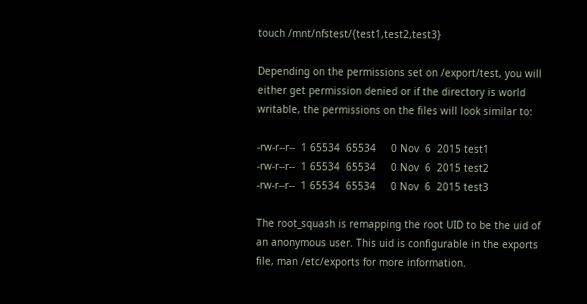touch /mnt/nfstest/{test1,test2,test3}

Depending on the permissions set on /export/test, you will either get permission denied or if the directory is world writable, the permissions on the files will look similar to:

-rw-r--r--  1 65534  65534     0 Nov  6  2015 test1
-rw-r--r--  1 65534  65534     0 Nov  6  2015 test2
-rw-r--r--  1 65534  65534     0 Nov  6  2015 test3

The root_squash is remapping the root UID to be the uid of an anonymous user. This uid is configurable in the exports file, man /etc/exports for more information.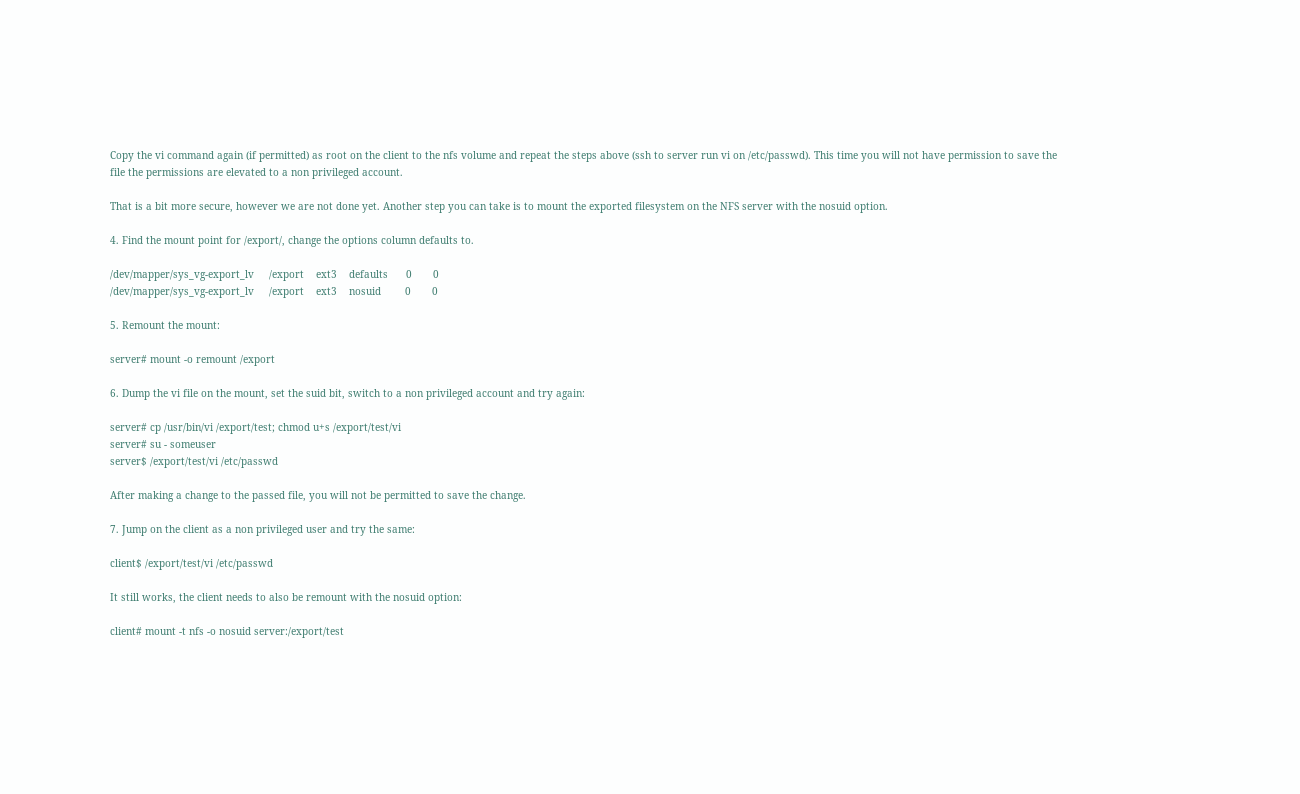Copy the vi command again (if permitted) as root on the client to the nfs volume and repeat the steps above (ssh to server run vi on /etc/passwd). This time you will not have permission to save the file the permissions are elevated to a non privileged account.

That is a bit more secure, however we are not done yet. Another step you can take is to mount the exported filesystem on the NFS server with the nosuid option.

4. Find the mount point for /export/, change the options column defaults to.

/dev/mapper/sys_vg-export_lv     /export    ext3    defaults      0       0
/dev/mapper/sys_vg-export_lv     /export    ext3    nosuid        0       0

5. Remount the mount:

server# mount -o remount /export

6. Dump the vi file on the mount, set the suid bit, switch to a non privileged account and try again:

server# cp /usr/bin/vi /export/test; chmod u+s /export/test/vi
server# su - someuser
server$ /export/test/vi /etc/passwd

After making a change to the passed file, you will not be permitted to save the change.

7. Jump on the client as a non privileged user and try the same:

client$ /export/test/vi /etc/passwd

It still works, the client needs to also be remount with the nosuid option:

client# mount -t nfs -o nosuid server:/export/test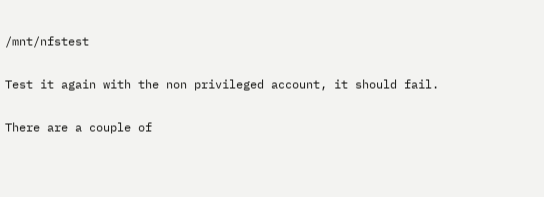/mnt/nfstest

Test it again with the non privileged account, it should fail.

There are a couple of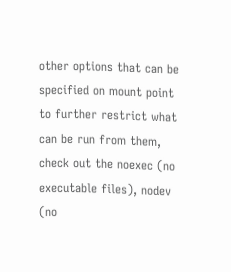other options that can be specified on mount point to further restrict what can be run from them, check out the noexec (no executable files), nodev (no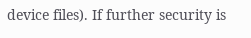device files). If further security is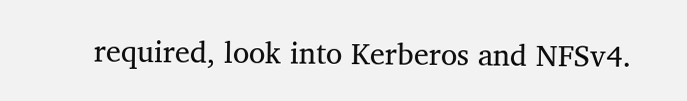required, look into Kerberos and NFSv4.